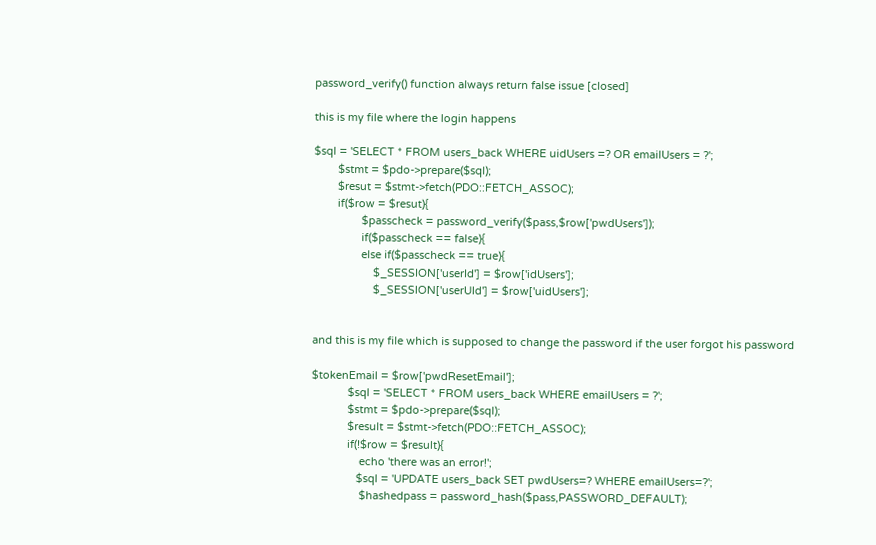password_verify() function always return false issue [closed]

this is my file where the login happens

$sql = 'SELECT * FROM users_back WHERE uidUsers =? OR emailUsers = ?';
        $stmt = $pdo->prepare($sql);
        $resut = $stmt->fetch(PDO::FETCH_ASSOC);
        if($row = $resut){
                $passcheck = password_verify($pass,$row['pwdUsers']);
                if($passcheck == false){
                else if($passcheck == true){
                    $_SESSION['userId'] = $row['idUsers'];
                    $_SESSION['userUId'] = $row['uidUsers'];


and this is my file which is supposed to change the password if the user forgot his password

$tokenEmail = $row['pwdResetEmail'];
            $sql = 'SELECT * FROM users_back WHERE emailUsers = ?';
            $stmt = $pdo->prepare($sql);
            $result = $stmt->fetch(PDO::FETCH_ASSOC);
            if(!$row = $result){
                echo 'there was an error!';
               $sql = 'UPDATE users_back SET pwdUsers=? WHERE emailUsers=?';
                $hashedpass = password_hash($pass,PASSWORD_DEFAULT);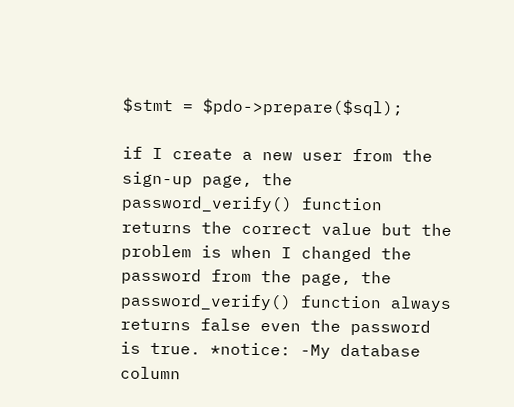$stmt = $pdo->prepare($sql);

if I create a new user from the sign-up page, the password_verify() function returns the correct value but the problem is when I changed the password from the page, the password_verify() function always returns false even the password is true. *notice: -My database column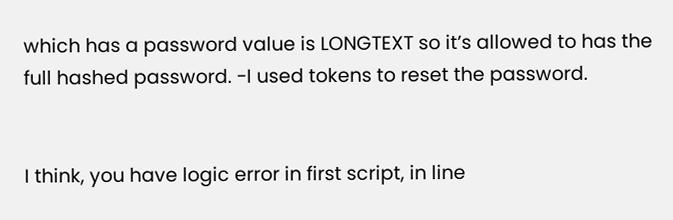which has a password value is LONGTEXT so it’s allowed to has the full hashed password. -I used tokens to reset the password.


I think, you have logic error in first script, in line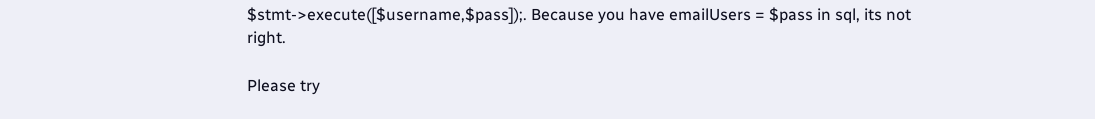$stmt->execute([$username,$pass]);. Because you have emailUsers = $pass in sql, its not right.

Please try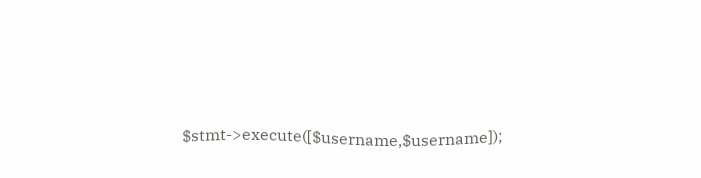$stmt->execute([$username,$username]);